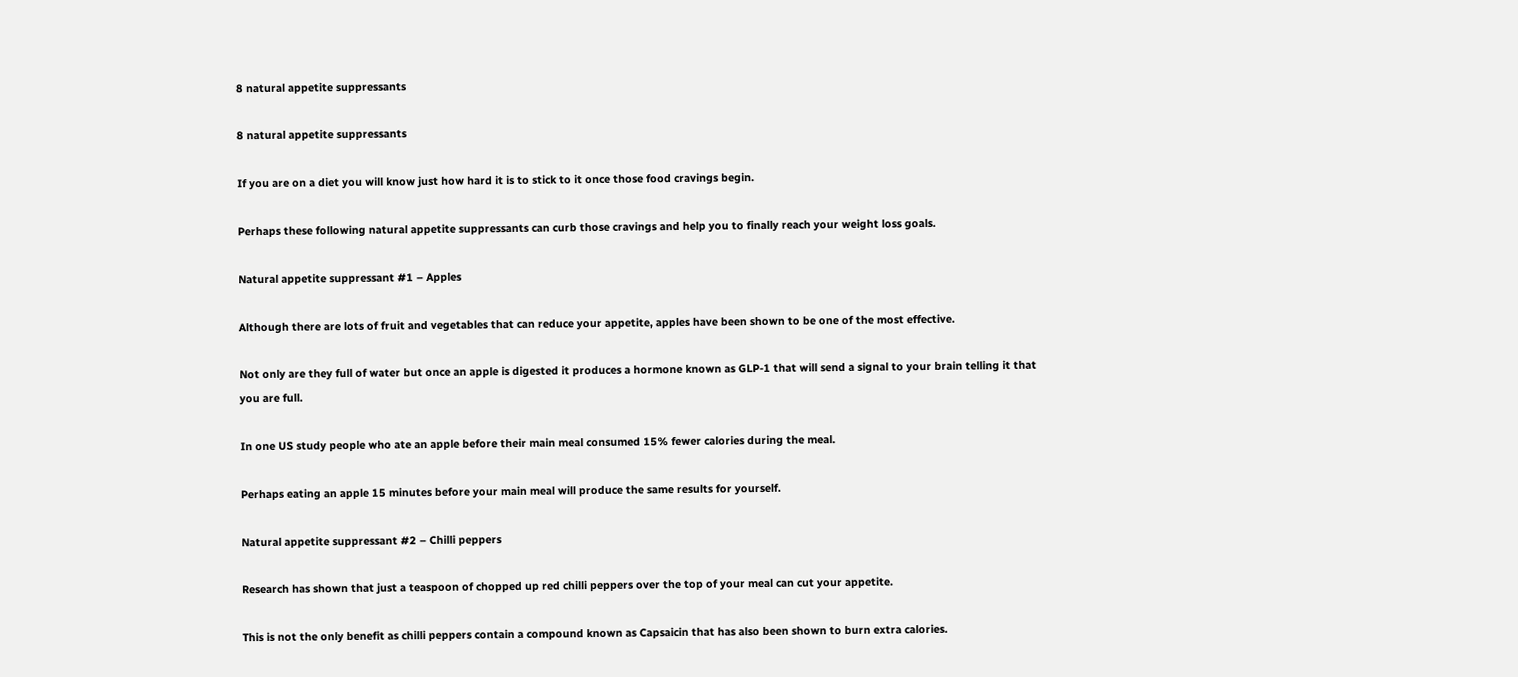8 natural appetite suppressants

8 natural appetite suppressants

If you are on a diet you will know just how hard it is to stick to it once those food cravings begin.

Perhaps these following natural appetite suppressants can curb those cravings and help you to finally reach your weight loss goals.

Natural appetite suppressant #1 – Apples

Although there are lots of fruit and vegetables that can reduce your appetite, apples have been shown to be one of the most effective.

Not only are they full of water but once an apple is digested it produces a hormone known as GLP-1 that will send a signal to your brain telling it that you are full.

In one US study people who ate an apple before their main meal consumed 15% fewer calories during the meal.

Perhaps eating an apple 15 minutes before your main meal will produce the same results for yourself.

Natural appetite suppressant #2 – Chilli peppers

Research has shown that just a teaspoon of chopped up red chilli peppers over the top of your meal can cut your appetite.

This is not the only benefit as chilli peppers contain a compound known as Capsaicin that has also been shown to burn extra calories.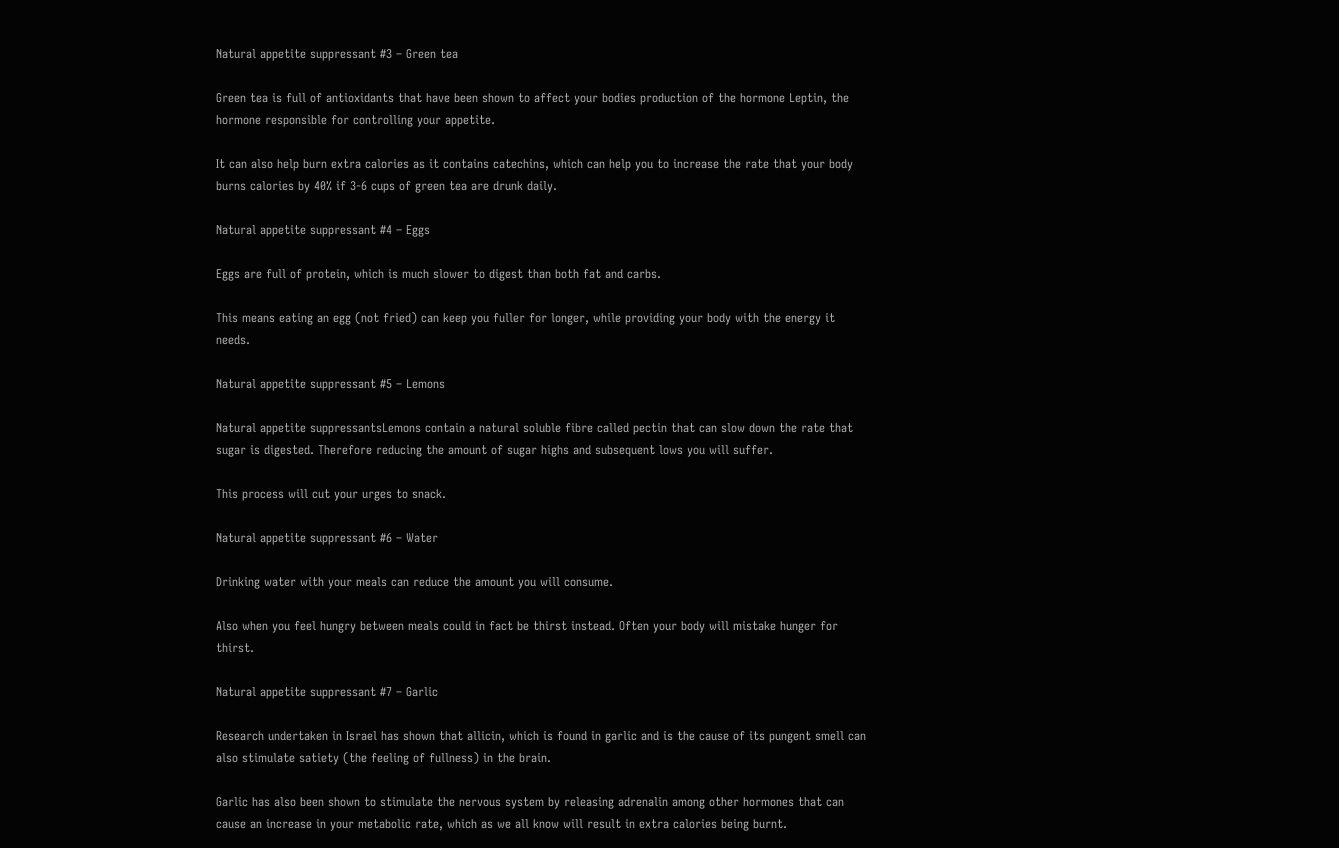Natural appetite suppressant #3 – Green tea

Green tea is full of antioxidants that have been shown to affect your bodies production of the hormone Leptin, the hormone responsible for controlling your appetite.

It can also help burn extra calories as it contains catechins, which can help you to increase the rate that your body burns calories by 40% if 3-6 cups of green tea are drunk daily.

Natural appetite suppressant #4 – Eggs

Eggs are full of protein, which is much slower to digest than both fat and carbs.

This means eating an egg (not fried) can keep you fuller for longer, while providing your body with the energy it needs.

Natural appetite suppressant #5 – Lemons

Natural appetite suppressantsLemons contain a natural soluble fibre called pectin that can slow down the rate that sugar is digested. Therefore reducing the amount of sugar highs and subsequent lows you will suffer.

This process will cut your urges to snack.

Natural appetite suppressant #6 – Water

Drinking water with your meals can reduce the amount you will consume.

Also when you feel hungry between meals could in fact be thirst instead. Often your body will mistake hunger for thirst.

Natural appetite suppressant #7 – Garlic

Research undertaken in Israel has shown that allicin, which is found in garlic and is the cause of its pungent smell can also stimulate satiety (the feeling of fullness) in the brain.

Garlic has also been shown to stimulate the nervous system by releasing adrenalin among other hormones that can cause an increase in your metabolic rate, which as we all know will result in extra calories being burnt.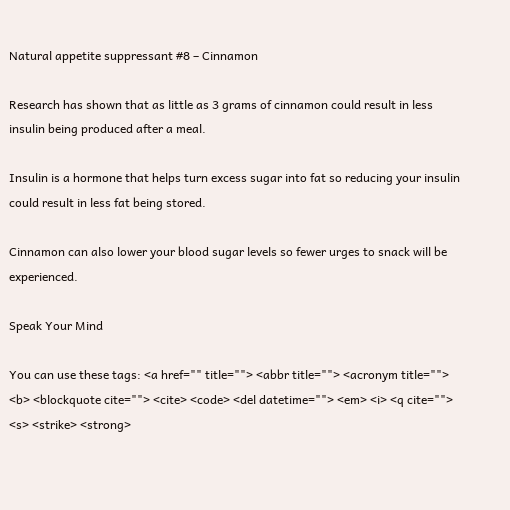Natural appetite suppressant #8 – Cinnamon

Research has shown that as little as 3 grams of cinnamon could result in less insulin being produced after a meal.

Insulin is a hormone that helps turn excess sugar into fat so reducing your insulin could result in less fat being stored.

Cinnamon can also lower your blood sugar levels so fewer urges to snack will be experienced.

Speak Your Mind

You can use these tags: <a href="" title=""> <abbr title=""> <acronym title=""> <b> <blockquote cite=""> <cite> <code> <del datetime=""> <em> <i> <q cite=""> <s> <strike> <strong>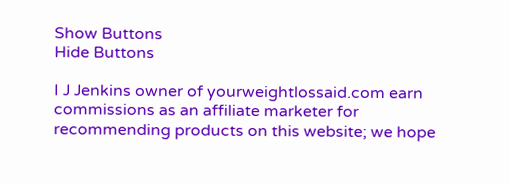Show Buttons
Hide Buttons

I J Jenkins owner of yourweightlossaid.com earn commissions as an affiliate marketer for recommending products on this website; we hope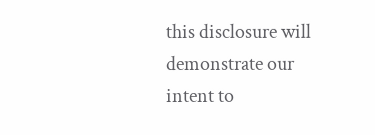this disclosure will demonstrate our intent to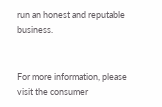run an honest and reputable business.


For more information, please visit the consumer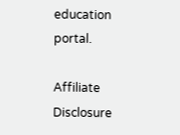education portal.

Affiliate Disclosure